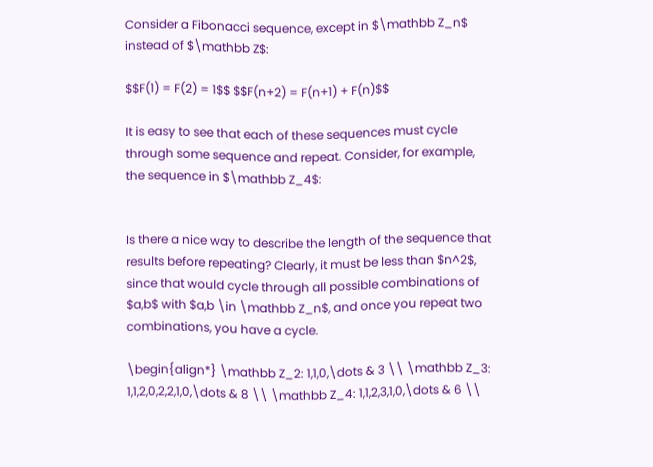Consider a Fibonacci sequence, except in $\mathbb Z_n$ instead of $\mathbb Z$:

$$F(1) = F(2) = 1$$ $$F(n+2) = F(n+1) + F(n)$$

It is easy to see that each of these sequences must cycle through some sequence and repeat. Consider, for example, the sequence in $\mathbb Z_4$:


Is there a nice way to describe the length of the sequence that results before repeating? Clearly, it must be less than $n^2$, since that would cycle through all possible combinations of $a,b$ with $a,b \in \mathbb Z_n$, and once you repeat two combinations, you have a cycle.

\begin{align*} \mathbb Z_2: 1,1,0,\dots & 3 \\ \mathbb Z_3: 1,1,2,0,2,2,1,0,\dots & 8 \\ \mathbb Z_4: 1,1,2,3,1,0,\dots & 6 \\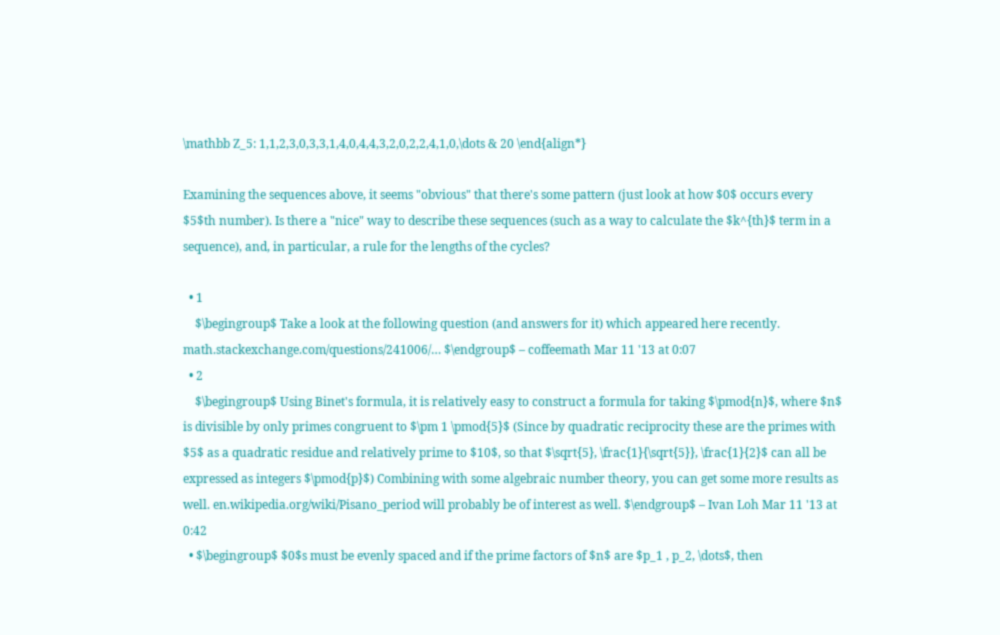\mathbb Z_5: 1,1,2,3,0,3,3,1,4,0,4,4,3,2,0,2,2,4,1,0,\dots & 20 \end{align*}

Examining the sequences above, it seems "obvious" that there's some pattern (just look at how $0$ occurs every $5$th number). Is there a "nice" way to describe these sequences (such as a way to calculate the $k^{th}$ term in a sequence), and, in particular, a rule for the lengths of the cycles?

  • 1
    $\begingroup$ Take a look at the following question (and answers for it) which appeared here recently. math.stackexchange.com/questions/241006/… $\endgroup$ – coffeemath Mar 11 '13 at 0:07
  • 2
    $\begingroup$ Using Binet's formula, it is relatively easy to construct a formula for taking $\pmod{n}$, where $n$ is divisible by only primes congruent to $\pm 1 \pmod{5}$ (Since by quadratic reciprocity these are the primes with $5$ as a quadratic residue and relatively prime to $10$, so that $\sqrt{5}, \frac{1}{\sqrt{5}}, \frac{1}{2}$ can all be expressed as integers $\pmod{p}$) Combining with some algebraic number theory, you can get some more results as well. en.wikipedia.org/wiki/Pisano_period will probably be of interest as well. $\endgroup$ – Ivan Loh Mar 11 '13 at 0:42
  • $\begingroup$ $0$s must be evenly spaced and if the prime factors of $n$ are $p_1 , p_2, \dots$, then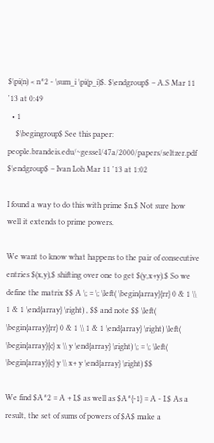$\pi(n) < n^2 - \sum_i \pi(p_i)$. $\endgroup$ – A.S Mar 11 '13 at 0:49
  • 1
    $\begingroup$ See this paper: people.brandeis.edu/~gessel/47a/2000/papers/seltzer.pdf $\endgroup$ – Ivan Loh Mar 11 '13 at 1:02

I found a way to do this with prime $n.$ Not sure how well it extends to prime powers.

We want to know what happens to the pair of consecutive entries $(x,y),$ shifting over one to get $(y,x+y).$ So we define the matrix $$ A \; = \; \left( \begin{array}{rr} 0 & 1 \\ 1 & 1 \end{array} \right) , $$ and note $$ \left( \begin{array}{rr} 0 & 1 \\ 1 & 1 \end{array} \right) \left( \begin{array}{c} x \\ y \end{array} \right) \; = \; \left( \begin{array}{c} y \\ x+ y \end{array} \right) $$

We find $A^2 = A + I,$ as well as $A^{-1} = A - I.$ As a result, the set of sums of powers of $A$ make a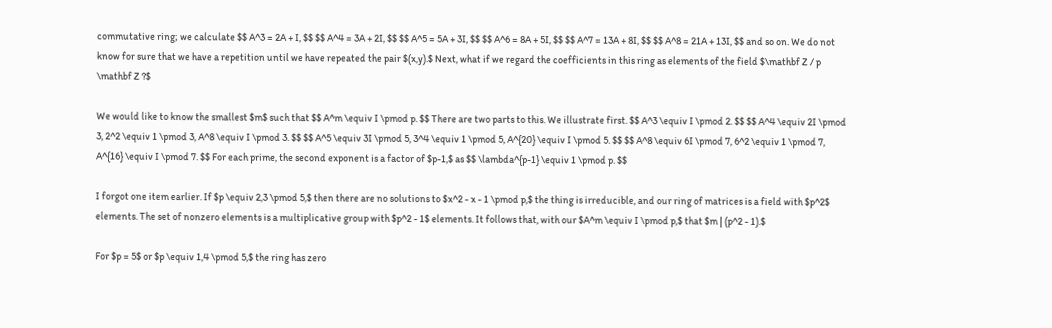commutative ring; we calculate $$ A^3 = 2A + I, $$ $$ A^4 = 3A + 2I, $$ $$ A^5 = 5A + 3I, $$ $$ A^6 = 8A + 5I, $$ $$ A^7 = 13A + 8I, $$ $$ A^8 = 21A + 13I, $$ and so on. We do not know for sure that we have a repetition until we have repeated the pair $(x,y).$ Next, what if we regard the coefficients in this ring as elements of the field $\mathbf Z / p \mathbf Z ?$

We would like to know the smallest $m$ such that $$ A^m \equiv I \pmod p. $$ There are two parts to this. We illustrate first. $$ A^3 \equiv I \pmod 2. $$ $$ A^4 \equiv 2I \pmod 3, 2^2 \equiv 1 \pmod 3, A^8 \equiv I \pmod 3. $$ $$ A^5 \equiv 3I \pmod 5, 3^4 \equiv 1 \pmod 5, A^{20} \equiv I \pmod 5. $$ $$ A^8 \equiv 6I \pmod 7, 6^2 \equiv 1 \pmod 7, A^{16} \equiv I \pmod 7. $$ For each prime, the second exponent is a factor of $p-1,$ as $$ \lambda^{p-1} \equiv 1 \pmod p. $$

I forgot one item earlier. If $p \equiv 2,3 \pmod 5,$ then there are no solutions to $x^2 - x - 1 \pmod p,$ the thing is irreducible, and our ring of matrices is a field with $p^2$ elements. The set of nonzero elements is a multiplicative group with $p^2 - 1$ elements. It follows that, with our $A^m \equiv I \pmod p,$ that $m | (p^2 - 1).$

For $p = 5$ or $p \equiv 1,4 \pmod 5,$ the ring has zero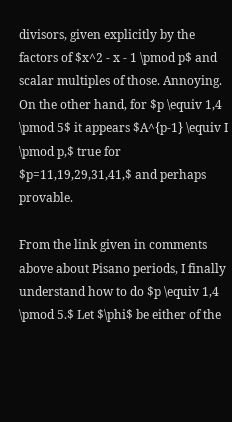divisors, given explicitly by the factors of $x^2 - x - 1 \pmod p$ and scalar multiples of those. Annoying. On the other hand, for $p \equiv 1,4 \pmod 5$ it appears $A^{p-1} \equiv I \pmod p,$ true for $p=11,19,29,31,41,$ and perhaps provable.

From the link given in comments above about Pisano periods, I finally understand how to do $p \equiv 1,4 \pmod 5.$ Let $\phi$ be either of the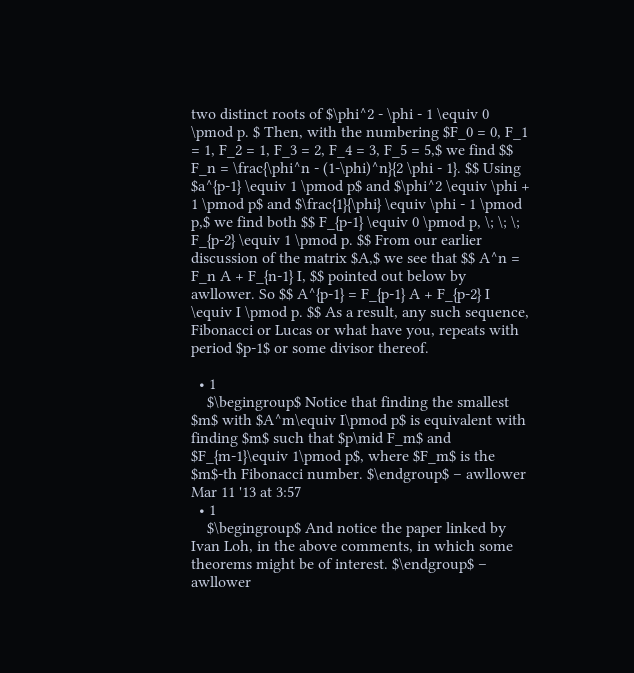two distinct roots of $\phi^2 - \phi - 1 \equiv 0 \pmod p. $ Then, with the numbering $F_0 = 0, F_1 = 1, F_2 = 1, F_3 = 2, F_4 = 3, F_5 = 5,$ we find $$ F_n = \frac{\phi^n - (1-\phi)^n}{2 \phi - 1}. $$ Using $a^{p-1} \equiv 1 \pmod p$ and $\phi^2 \equiv \phi + 1 \pmod p$ and $\frac{1}{\phi} \equiv \phi - 1 \pmod p,$ we find both $$ F_{p-1} \equiv 0 \pmod p, \; \; \; F_{p-2} \equiv 1 \pmod p. $$ From our earlier discussion of the matrix $A,$ we see that $$ A^n = F_n A + F_{n-1} I, $$ pointed out below by awllower. So $$ A^{p-1} = F_{p-1} A + F_{p-2} I \equiv I \pmod p. $$ As a result, any such sequence, Fibonacci or Lucas or what have you, repeats with period $p-1$ or some divisor thereof.

  • 1
    $\begingroup$ Notice that finding the smallest $m$ with $A^m\equiv I\pmod p$ is equivalent with finding $m$ such that $p\mid F_m$ and $F_{m-1}\equiv 1\pmod p$, where $F_m$ is the $m$-th Fibonacci number. $\endgroup$ – awllower Mar 11 '13 at 3:57
  • 1
    $\begingroup$ And notice the paper linked by Ivan Loh, in the above comments, in which some theorems might be of interest. $\endgroup$ – awllower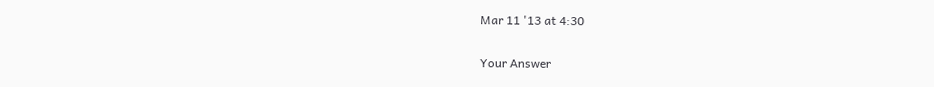Mar 11 '13 at 4:30

Your Answer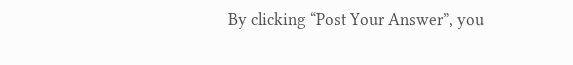By clicking “Post Your Answer”, you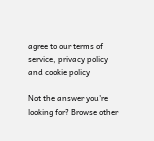agree to our terms of service, privacy policy and cookie policy

Not the answer you're looking for? Browse other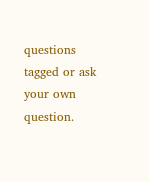questions tagged or ask your own question.